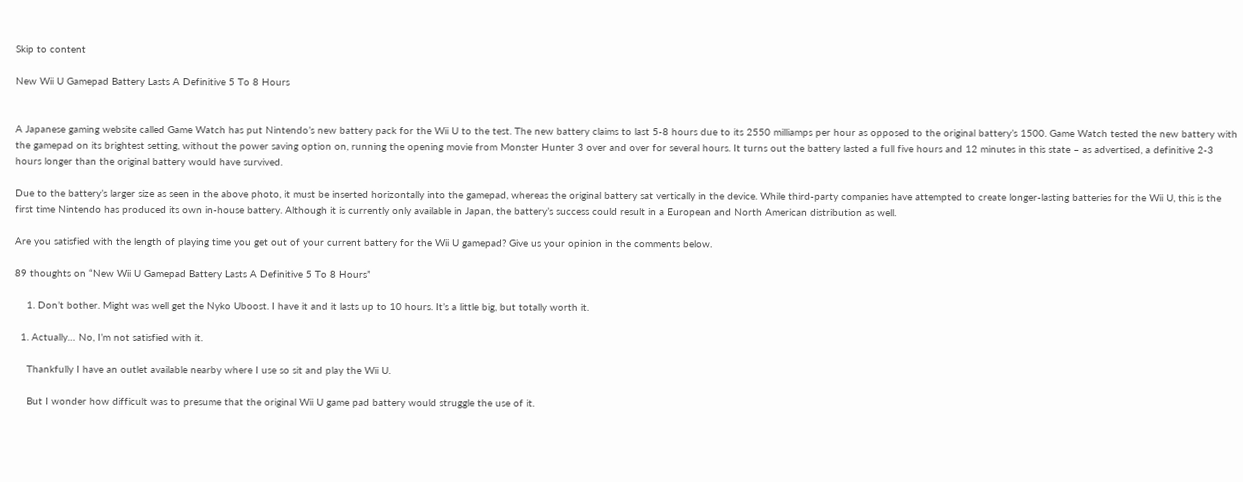Skip to content

New Wii U Gamepad Battery Lasts A Definitive 5 To 8 Hours


A Japanese gaming website called Game Watch has put Nintendo’s new battery pack for the Wii U to the test. The new battery claims to last 5-8 hours due to its 2550 milliamps per hour as opposed to the original battery’s 1500. Game Watch tested the new battery with the gamepad on its brightest setting, without the power saving option on, running the opening movie from Monster Hunter 3 over and over for several hours. It turns out the battery lasted a full five hours and 12 minutes in this state – as advertised, a definitive 2-3 hours longer than the original battery would have survived.

Due to the battery’s larger size as seen in the above photo, it must be inserted horizontally into the gamepad, whereas the original battery sat vertically in the device. While third-party companies have attempted to create longer-lasting batteries for the Wii U, this is the first time Nintendo has produced its own in-house battery. Although it is currently only available in Japan, the battery’s success could result in a European and North American distribution as well.

Are you satisfied with the length of playing time you get out of your current battery for the Wii U gamepad? Give us your opinion in the comments below.

89 thoughts on “New Wii U Gamepad Battery Lasts A Definitive 5 To 8 Hours”

    1. Don’t bother. Might was well get the Nyko Uboost. I have it and it lasts up to 10 hours. It’s a little big, but totally worth it.

  1. Actually… No, I’m not satisfied with it.

    Thankfully I have an outlet available nearby where I use so sit and play the Wii U.

    But I wonder how difficult was to presume that the original Wii U game pad battery would struggle the use of it.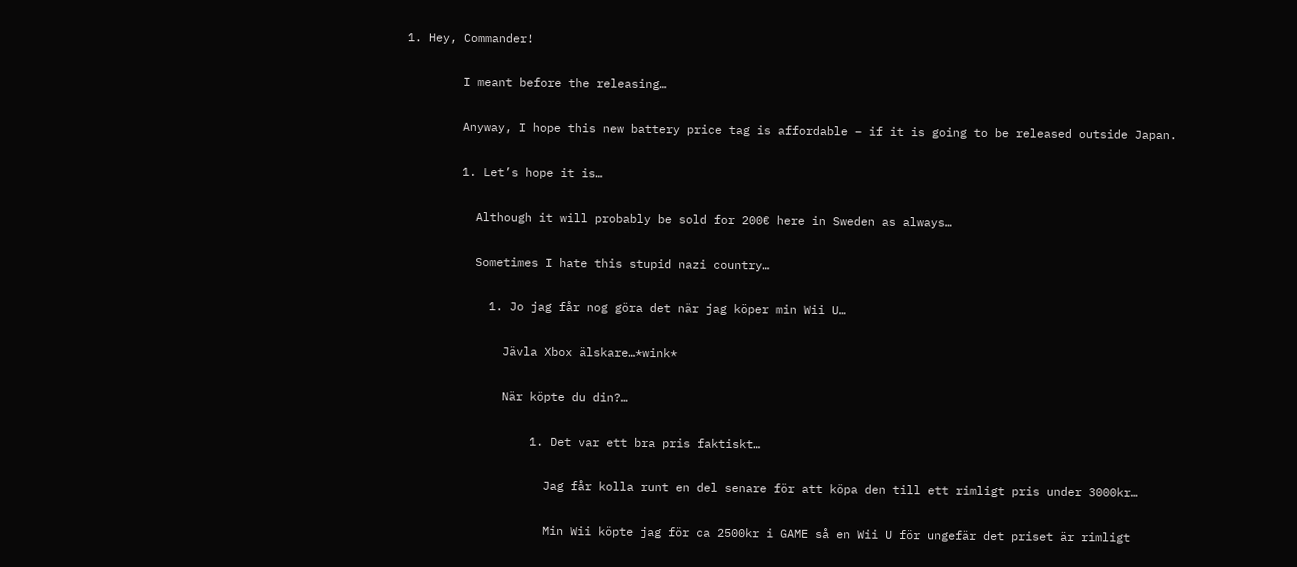1. Hey, Commander!

        I meant before the releasing…

        Anyway, I hope this new battery price tag is affordable – if it is going to be released outside Japan.

        1. Let’s hope it is…

          Although it will probably be sold for 200€ here in Sweden as always…

          Sometimes I hate this stupid nazi country…

            1. Jo jag får nog göra det när jag köper min Wii U…

              Jävla Xbox älskare…*wink*

              När köpte du din?…

                  1. Det var ett bra pris faktiskt…

                    Jag får kolla runt en del senare för att köpa den till ett rimligt pris under 3000kr…

                    Min Wii köpte jag för ca 2500kr i GAME så en Wii U för ungefär det priset är rimligt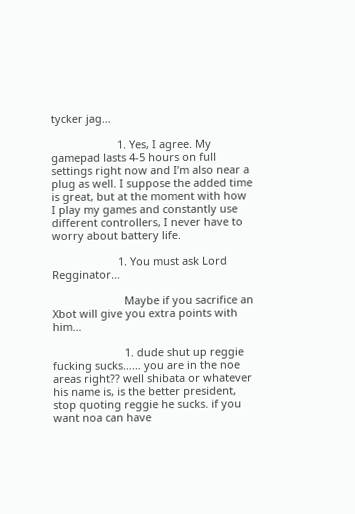tycker jag…

                      1. Yes, I agree. My gamepad lasts 4-5 hours on full settings right now and I’m also near a plug as well. I suppose the added time is great, but at the moment with how I play my games and constantly use different controllers, I never have to worry about battery life.

                      1. You must ask Lord Regginator…

                        Maybe if you sacrifice an Xbot will give you extra points with him…

                        1. dude shut up reggie fucking sucks…… you are in the noe areas right?? well shibata or whatever his name is, is the better president, stop quoting reggie he sucks. if you want noa can have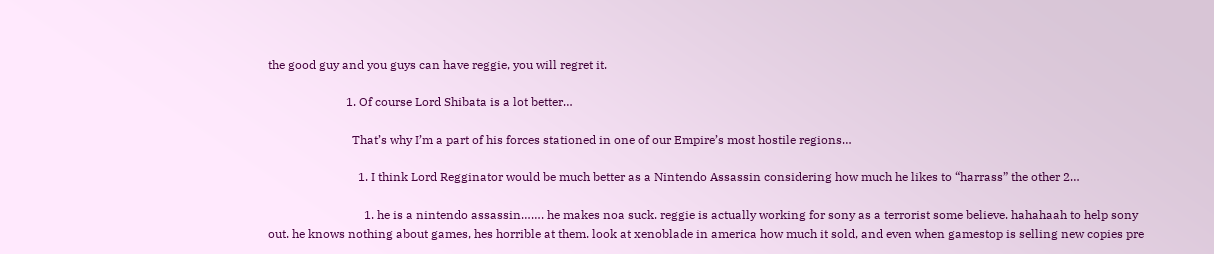the good guy and you guys can have reggie, you will regret it.

                          1. Of course Lord Shibata is a lot better…

                            That’s why I’m a part of his forces stationed in one of our Empire’s most hostile regions…

                              1. I think Lord Regginator would be much better as a Nintendo Assassin considering how much he likes to “harrass” the other 2…

                                1. he is a nintendo assassin……. he makes noa suck. reggie is actually working for sony as a terrorist some believe. hahahaah to help sony out. he knows nothing about games, hes horrible at them. look at xenoblade in america how much it sold, and even when gamestop is selling new copies pre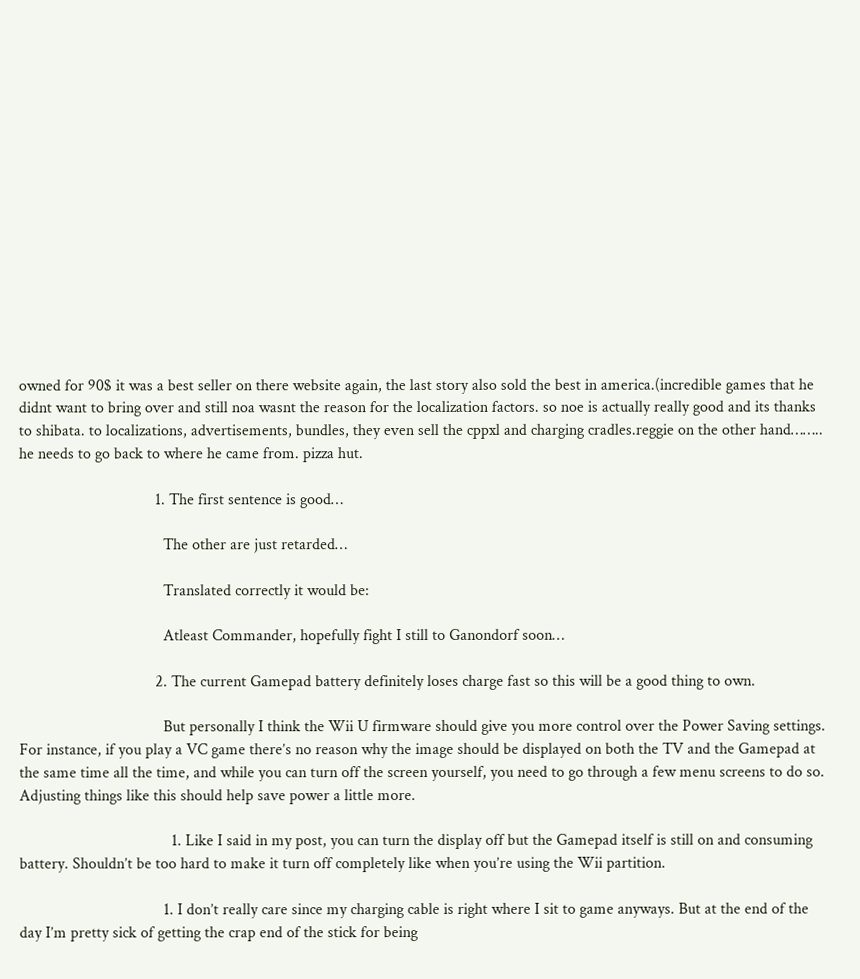owned for 90$ it was a best seller on there website again, the last story also sold the best in america.(incredible games that he didnt want to bring over and still noa wasnt the reason for the localization factors. so noe is actually really good and its thanks to shibata. to localizations, advertisements, bundles, they even sell the cppxl and charging cradles.reggie on the other hand…….. he needs to go back to where he came from. pizza hut.

                                  1. The first sentence is good…

                                    The other are just retarded…

                                    Translated correctly it would be:

                                    Atleast Commander, hopefully fight I still to Ganondorf soon…

                                  2. The current Gamepad battery definitely loses charge fast so this will be a good thing to own.

                                    But personally I think the Wii U firmware should give you more control over the Power Saving settings. For instance, if you play a VC game there’s no reason why the image should be displayed on both the TV and the Gamepad at the same time all the time, and while you can turn off the screen yourself, you need to go through a few menu screens to do so. Adjusting things like this should help save power a little more.

                                      1. Like I said in my post, you can turn the display off but the Gamepad itself is still on and consuming battery. Shouldn’t be too hard to make it turn off completely like when you’re using the Wii partition.

                                    1. I don’t really care since my charging cable is right where I sit to game anyways. But at the end of the day I’m pretty sick of getting the crap end of the stick for being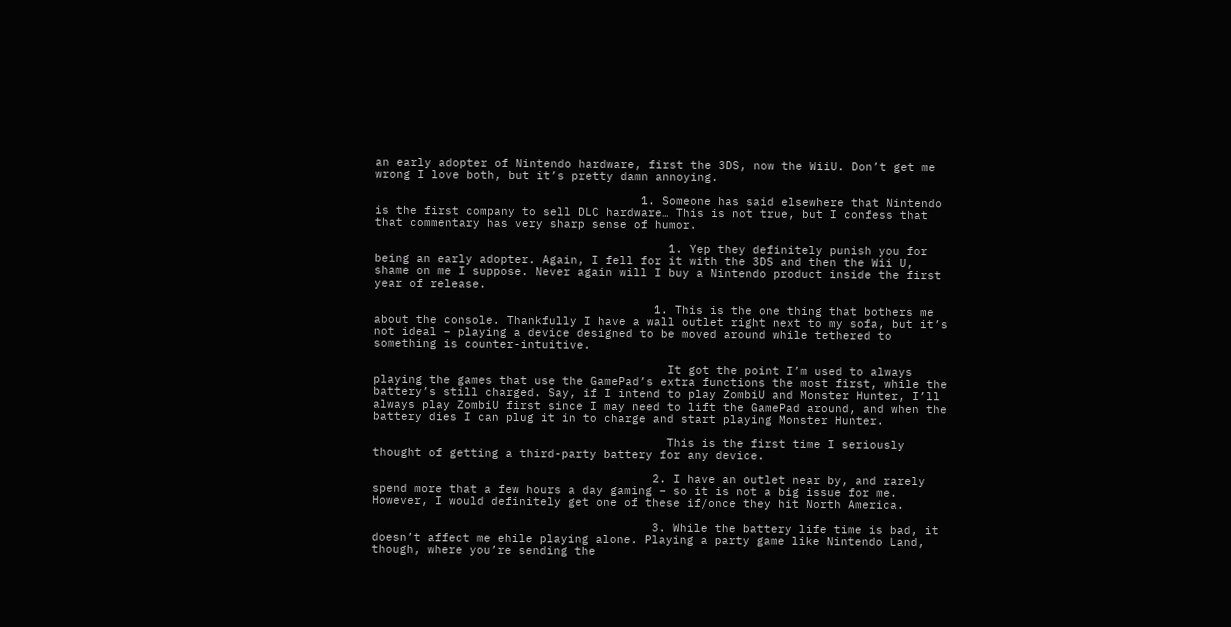an early adopter of Nintendo hardware, first the 3DS, now the WiiU. Don’t get me wrong I love both, but it’s pretty damn annoying.

                                      1. Someone has said elsewhere that Nintendo is the first company to sell DLC hardware… This is not true, but I confess that that commentary has very sharp sense of humor.

                                          1. Yep they definitely punish you for being an early adopter. Again, I fell for it with the 3DS and then the Wii U, shame on me I suppose. Never again will I buy a Nintendo product inside the first year of release.

                                        1. This is the one thing that bothers me about the console. Thankfully I have a wall outlet right next to my sofa, but it’s not ideal – playing a device designed to be moved around while tethered to something is counter-intuitive.

                                          It got the point I’m used to always playing the games that use the GamePad’s extra functions the most first, while the battery’s still charged. Say, if I intend to play ZombiU and Monster Hunter, I’ll always play ZombiU first since I may need to lift the GamePad around, and when the battery dies I can plug it in to charge and start playing Monster Hunter.

                                          This is the first time I seriously thought of getting a third-party battery for any device.

                                        2. I have an outlet near by, and rarely spend more that a few hours a day gaming – so it is not a big issue for me. However, I would definitely get one of these if/once they hit North America.

                                        3. While the battery life time is bad, it doesn’t affect me ehile playing alone. Playing a party game like Nintendo Land, though, where you’re sending the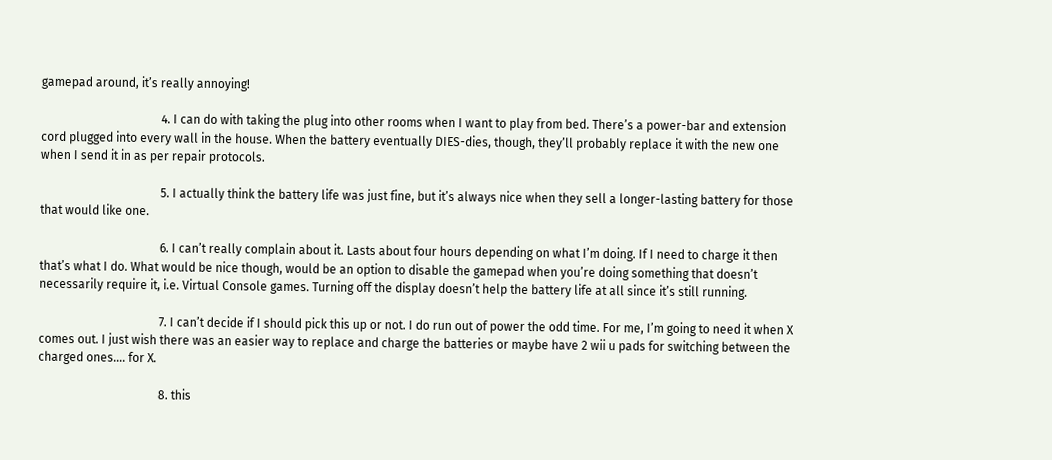gamepad around, it’s really annoying!

                                        4. I can do with taking the plug into other rooms when I want to play from bed. There’s a power-bar and extension cord plugged into every wall in the house. When the battery eventually DIES-dies, though, they’ll probably replace it with the new one when I send it in as per repair protocols.

                                        5. I actually think the battery life was just fine, but it’s always nice when they sell a longer-lasting battery for those that would like one.

                                        6. I can’t really complain about it. Lasts about four hours depending on what I’m doing. If I need to charge it then that’s what I do. What would be nice though, would be an option to disable the gamepad when you’re doing something that doesn’t necessarily require it, i.e. Virtual Console games. Turning off the display doesn’t help the battery life at all since it’s still running.

                                        7. I can’t decide if I should pick this up or not. I do run out of power the odd time. For me, I’m going to need it when X comes out. I just wish there was an easier way to replace and charge the batteries or maybe have 2 wii u pads for switching between the charged ones…. for X.

                                        8. this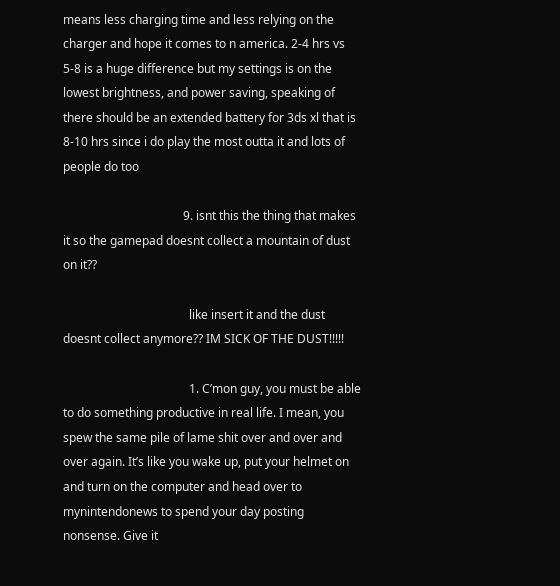means less charging time and less relying on the charger and hope it comes to n america. 2-4 hrs vs 5-8 is a huge difference but my settings is on the lowest brightness, and power saving, speaking of there should be an extended battery for 3ds xl that is 8-10 hrs since i do play the most outta it and lots of people do too

                                        9. isnt this the thing that makes it so the gamepad doesnt collect a mountain of dust on it??

                                          like insert it and the dust doesnt collect anymore?? IM SICK OF THE DUST!!!!!

                                          1. C’mon guy, you must be able to do something productive in real life. I mean, you spew the same pile of lame shit over and over and over again. It’s like you wake up, put your helmet on and turn on the computer and head over to mynintendonews to spend your day posting nonsense. Give it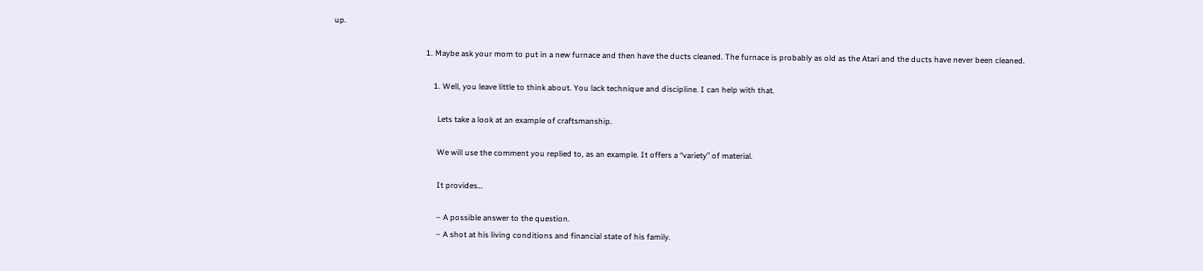up.

                                              1. Maybe ask your mom to put in a new furnace and then have the ducts cleaned. The furnace is probably as old as the Atari and the ducts have never been cleaned.

                                                  1. Well, you leave little to think about. You lack technique and discipline. I can help with that.

                                                    Lets take a look at an example of craftsmanship.

                                                    We will use the comment you replied to, as an example. It offers a “variety” of material.

                                                    It provides…

                                                    – A possible answer to the question.
                                                    – A shot at his living conditions and financial state of his family.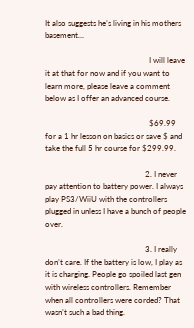It also suggests he’s living in his mothers basement…

                                                    I will leave it at that for now and if you want to learn more, please leave a comment below as I offer an advanced course.

                                                    $69.99 for a 1 hr lesson on basics or save $ and take the full 5 hr course for $299.99.

                                                  2. I never pay attention to battery power. I always play PS3/WiiU with the controllers plugged in unless I have a bunch of people over.

                                                  3. I really don’t care. If the battery is low, I play as it is charging. People go spoiled last gen with wireless controllers. Remember when all controllers were corded? That wasn’t such a bad thing.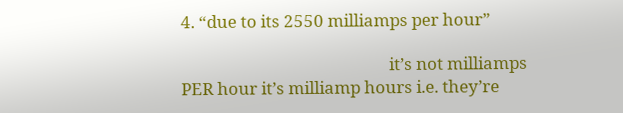4. “due to its 2550 milliamps per hour”

                                                    it’s not milliamps PER hour it’s milliamp hours i.e. they’re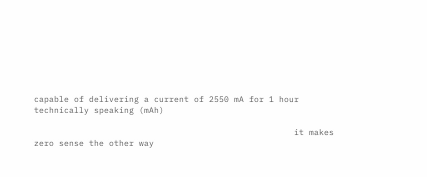capable of delivering a current of 2550 mA for 1 hour technically speaking (mAh)

                                                    it makes zero sense the other way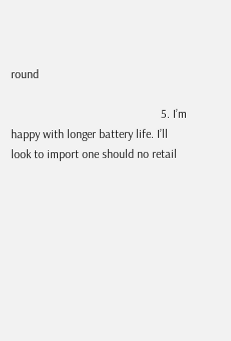round

                                                  5. I’m happy with longer battery life. I’ll look to import one should no retail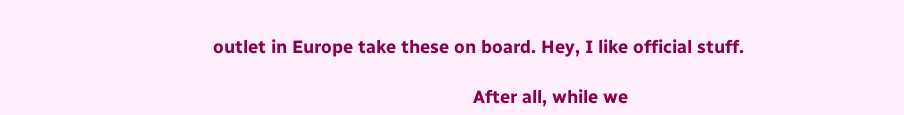outlet in Europe take these on board. Hey, I like official stuff.

                                                    After all, while we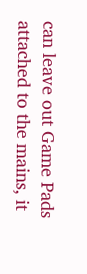can leave out Game Pads attached to the mains, it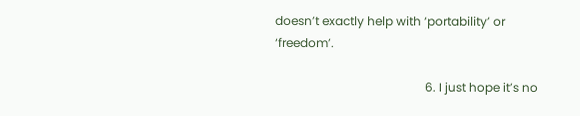doesn’t exactly help with ‘portability’ or ‘freedom’.

                                                  6. I just hope it’s no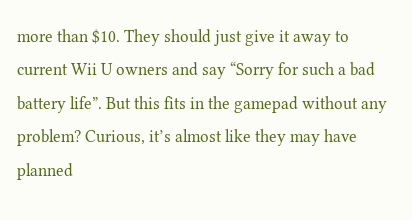more than $10. They should just give it away to current Wii U owners and say “Sorry for such a bad battery life”. But this fits in the gamepad without any problem? Curious, it’s almost like they may have planned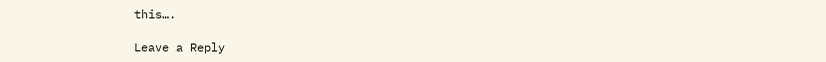this….

Leave a Reply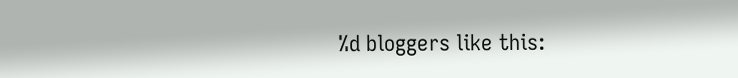%d bloggers like this: